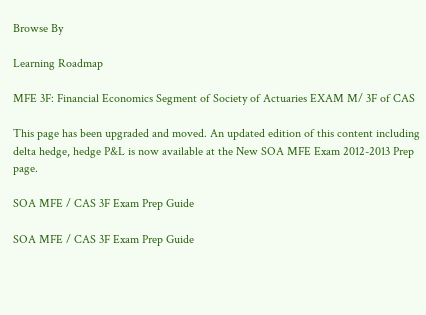Browse By

Learning Roadmap

MFE 3F: Financial Economics Segment of Society of Actuaries EXAM M/ 3F of CAS

This page has been upgraded and moved. An updated edition of this content including delta hedge, hedge P&L is now available at the New SOA MFE Exam 2012-2013 Prep page.

SOA MFE / CAS 3F Exam Prep Guide

SOA MFE / CAS 3F Exam Prep Guide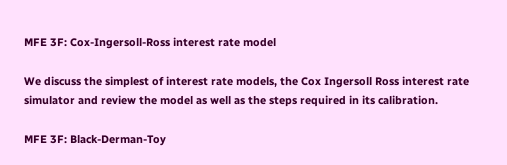MFE 3F: Cox-Ingersoll-Ross interest rate model

We discuss the simplest of interest rate models, the Cox Ingersoll Ross interest rate simulator and review the model as well as the steps required in its calibration.

MFE 3F: Black-Derman-Toy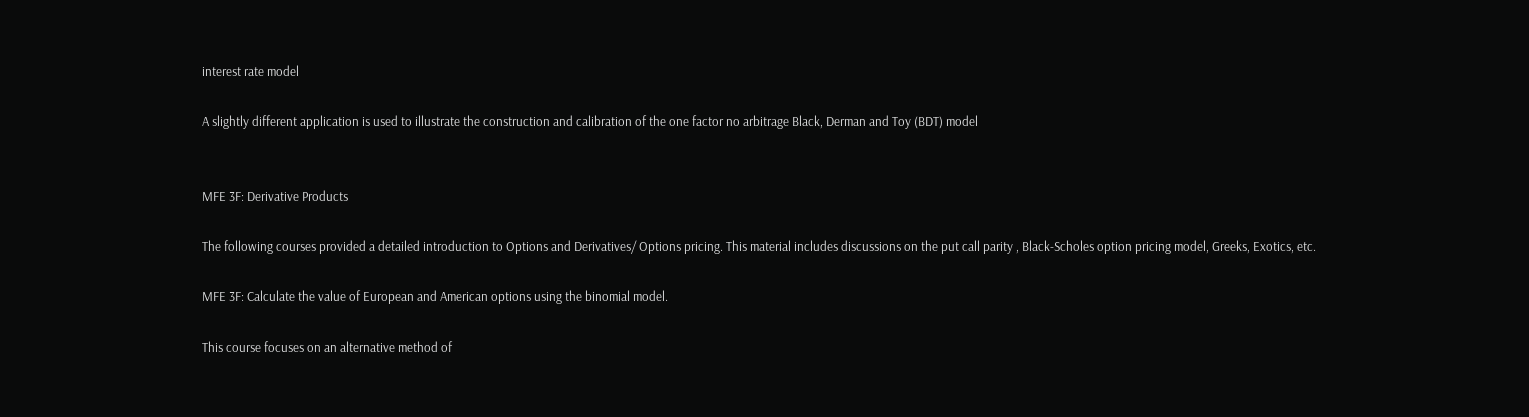interest rate model

A slightly different application is used to illustrate the construction and calibration of the one factor no arbitrage Black, Derman and Toy (BDT) model


MFE 3F: Derivative Products

The following courses provided a detailed introduction to Options and Derivatives/ Options pricing. This material includes discussions on the put call parity , Black-Scholes option pricing model, Greeks, Exotics, etc.

MFE 3F: Calculate the value of European and American options using the binomial model.

This course focuses on an alternative method of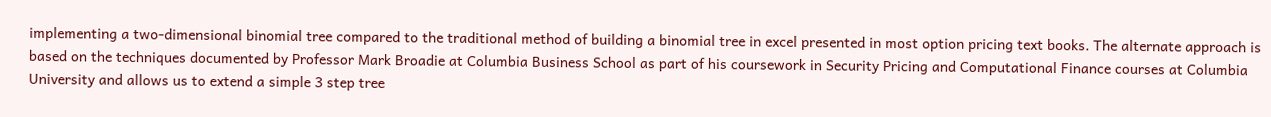implementing a two-dimensional binomial tree compared to the traditional method of building a binomial tree in excel presented in most option pricing text books. The alternate approach is based on the techniques documented by Professor Mark Broadie at Columbia Business School as part of his coursework in Security Pricing and Computational Finance courses at Columbia University and allows us to extend a simple 3 step tree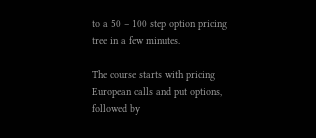to a 50 – 100 step option pricing tree in a few minutes.

The course starts with pricing European calls and put options, followed by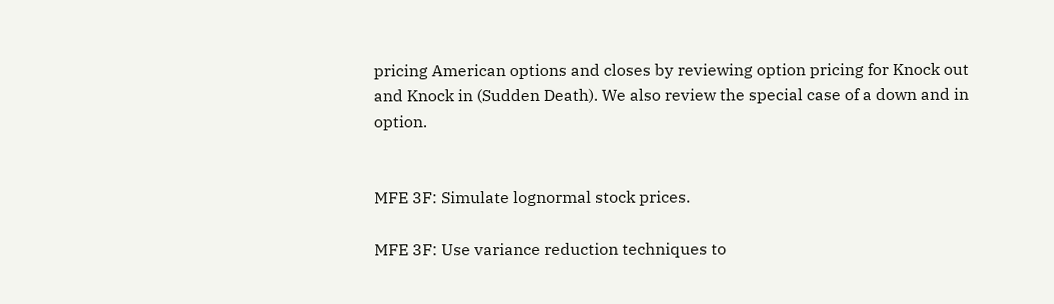pricing American options and closes by reviewing option pricing for Knock out and Knock in (Sudden Death). We also review the special case of a down and in option.


MFE 3F: Simulate lognormal stock prices.

MFE 3F: Use variance reduction techniques to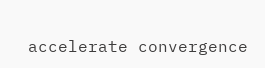accelerate convergence